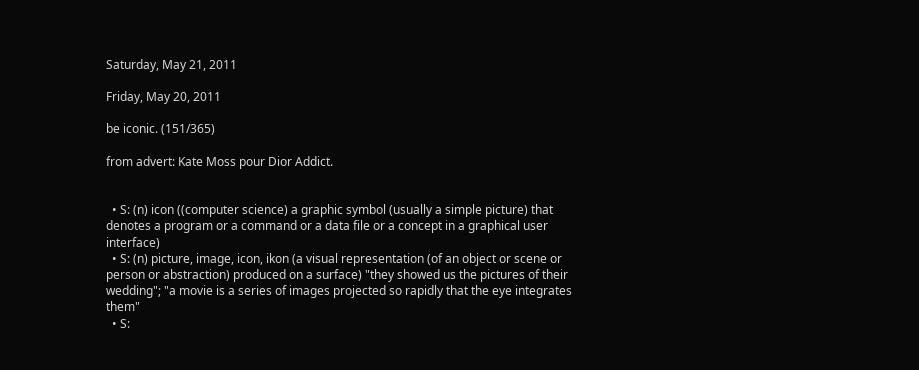Saturday, May 21, 2011

Friday, May 20, 2011

be iconic. (151/365)

from advert: Kate Moss pour Dior Addict.


  • S: (n) icon ((computer science) a graphic symbol (usually a simple picture) that denotes a program or a command or a data file or a concept in a graphical user interface)
  • S: (n) picture, image, icon, ikon (a visual representation (of an object or scene or person or abstraction) produced on a surface) "they showed us the pictures of their wedding"; "a movie is a series of images projected so rapidly that the eye integrates them"
  • S: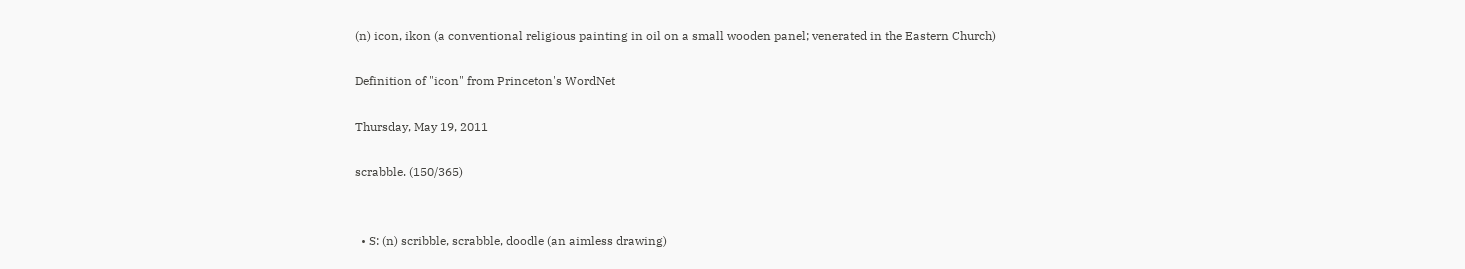(n) icon, ikon (a conventional religious painting in oil on a small wooden panel; venerated in the Eastern Church)

Definition of "icon" from Princeton's WordNet

Thursday, May 19, 2011

scrabble. (150/365)


  • S: (n) scribble, scrabble, doodle (an aimless drawing)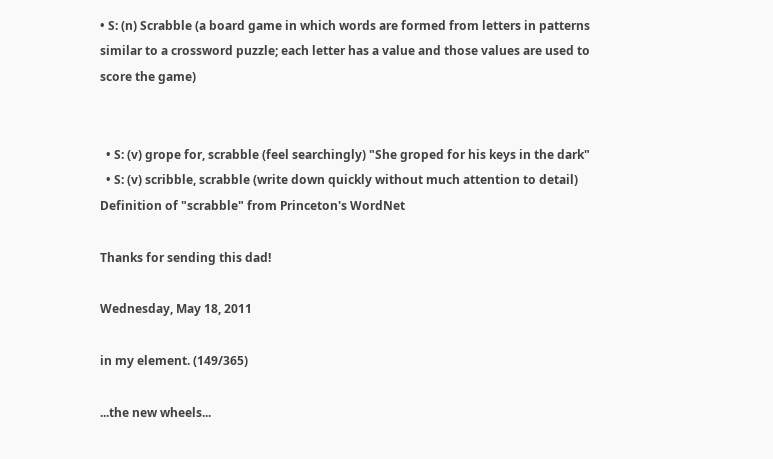• S: (n) Scrabble (a board game in which words are formed from letters in patterns similar to a crossword puzzle; each letter has a value and those values are used to score the game)


  • S: (v) grope for, scrabble (feel searchingly) "She groped for his keys in the dark"
  • S: (v) scribble, scrabble (write down quickly without much attention to detail)
Definition of "scrabble" from Princeton's WordNet

Thanks for sending this dad!

Wednesday, May 18, 2011

in my element. (149/365)

...the new wheels...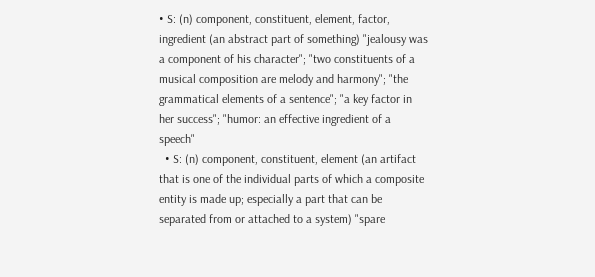• S: (n) component, constituent, element, factor, ingredient (an abstract part of something) "jealousy was a component of his character"; "two constituents of a musical composition are melody and harmony"; "the grammatical elements of a sentence"; "a key factor in her success"; "humor: an effective ingredient of a speech"
  • S: (n) component, constituent, element (an artifact that is one of the individual parts of which a composite entity is made up; especially a part that can be separated from or attached to a system) "spare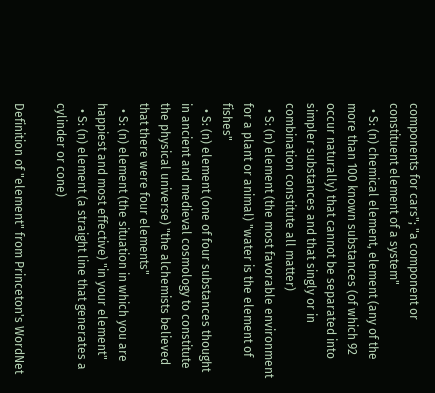components for cars"; "a component or constituent element of a system"
  • S: (n) chemical element, element (any of the more than 100 known substances (of which 92 occur naturally) that cannot be separated into simpler substances and that singly or in combination constitute all matter)
  • S: (n) element (the most favorable environment for a plant or animal) "water is the element of fishes"
  • S: (n) element (one of four substances thought in ancient and medieval cosmology to constitute the physical universe) "the alchemists believed that there were four elements"
  • S: (n) element (the situation in which you are happiest and most effective) "in your element"
  • S: (n) element (a straight line that generates a cylinder or cone)

Definition of "element" from Princeton's WordNet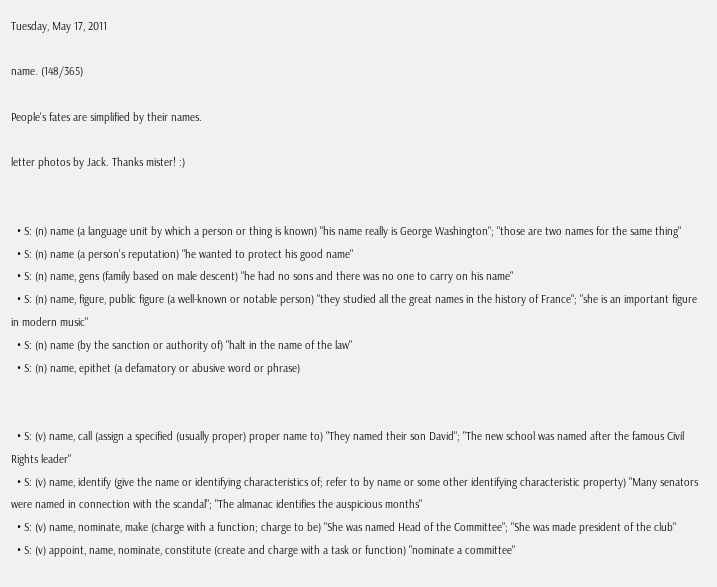Tuesday, May 17, 2011

name. (148/365)

People's fates are simplified by their names.

letter photos by Jack. Thanks mister! :)


  • S: (n) name (a language unit by which a person or thing is known) "his name really is George Washington"; "those are two names for the same thing"
  • S: (n) name (a person's reputation) "he wanted to protect his good name"
  • S: (n) name, gens (family based on male descent) "he had no sons and there was no one to carry on his name"
  • S: (n) name, figure, public figure (a well-known or notable person) "they studied all the great names in the history of France"; "she is an important figure in modern music"
  • S: (n) name (by the sanction or authority of) "halt in the name of the law"
  • S: (n) name, epithet (a defamatory or abusive word or phrase)


  • S: (v) name, call (assign a specified (usually proper) proper name to) "They named their son David"; "The new school was named after the famous Civil Rights leader"
  • S: (v) name, identify (give the name or identifying characteristics of; refer to by name or some other identifying characteristic property) "Many senators were named in connection with the scandal"; "The almanac identifies the auspicious months"
  • S: (v) name, nominate, make (charge with a function; charge to be) "She was named Head of the Committee"; "She was made president of the club"
  • S: (v) appoint, name, nominate, constitute (create and charge with a task or function) "nominate a committee"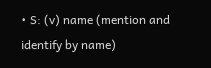• S: (v) name (mention and identify by name)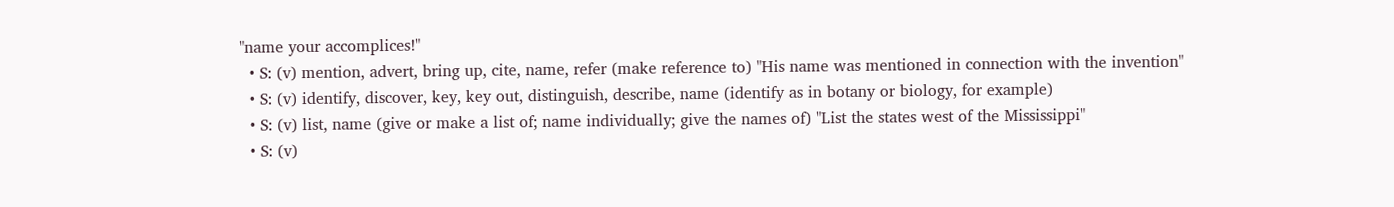"name your accomplices!"
  • S: (v) mention, advert, bring up, cite, name, refer (make reference to) "His name was mentioned in connection with the invention"
  • S: (v) identify, discover, key, key out, distinguish, describe, name (identify as in botany or biology, for example)
  • S: (v) list, name (give or make a list of; name individually; give the names of) "List the states west of the Mississippi"
  • S: (v)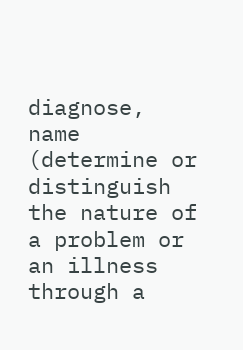diagnose, name (determine or distinguish the nature of a problem or an illness through a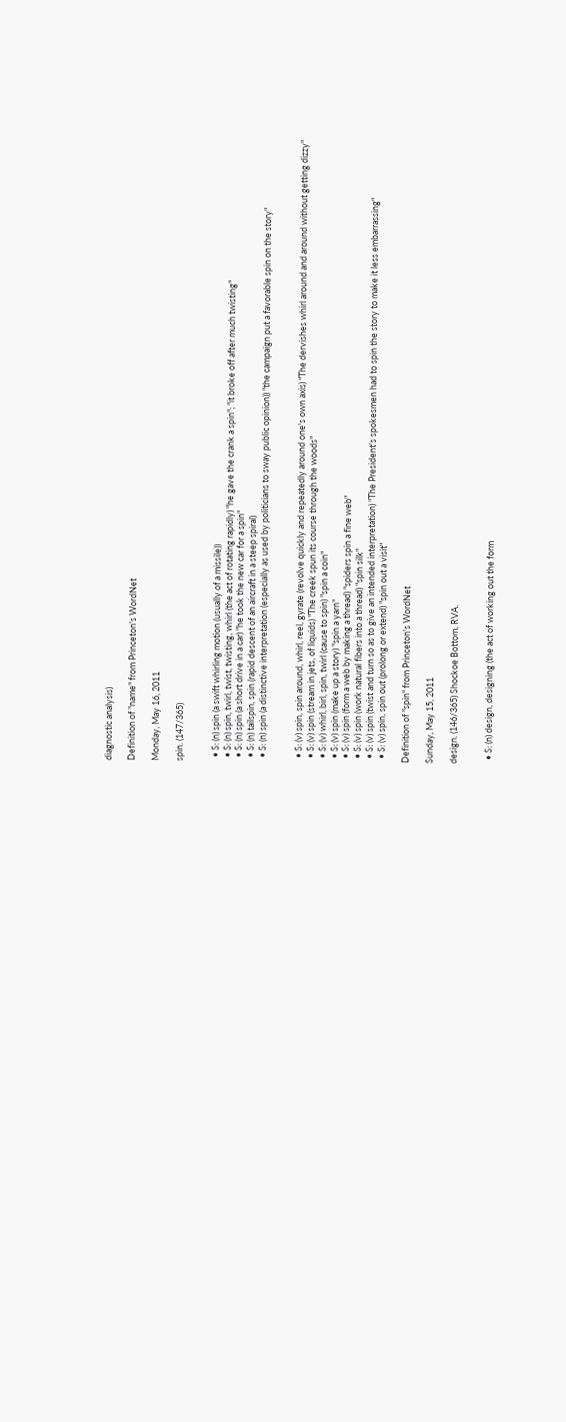diagnostic analysis)

Definition of "name" from Princeton's WordNet

Monday, May 16, 2011

spin. (147/365)


  • S: (n) spin (a swift whirling motion (usually of a missile))
  • S: (n) spin, twirl, twist, twisting, whirl (the act of rotating rapidly) "he gave the crank a spin"; "it broke off after much twisting"
  • S: (n) spin (a short drive in a car) "he took the new car for a spin"
  • S: (n) tailspin, spin (rapid descent of an aircraft in a steep spiral)
  • S: (n) spin (a distinctive interpretation (especially as used by politicians to sway public opinion)) "the campaign put a favorable spin on the story"


  • S: (v) spin, spin around, whirl, reel, gyrate (revolve quickly and repeatedly around one's own axis) "The dervishes whirl around and around without getting dizzy"
  • S: (v) spin (stream in jets, of liquids) "The creek spun its course through the woods"
  • S: (v) whirl, birl, spin, twirl (cause to spin) "spin a coin"
  • S: (v) spin (make up a story) "spin a yarn"
  • S: (v) spin (form a web by making a thread) "spiders spin a fine web"
  • S: (v) spin (work natural fibers into a thread) "spin silk"
  • S: (v) spin (twist and turn so as to give an intended interpretation) "The President's spokesmen had to spin the story to make it less embarrassing"
  • S: (v) spin, spin out (prolong or extend) "spin out a visit"

Definition of "spin" from Princeton's WordNet

Sunday, May 15, 2011

design. (146/365) Shockoe Bottom, RVA.


  • S: (n) design, designing (the act of working out the form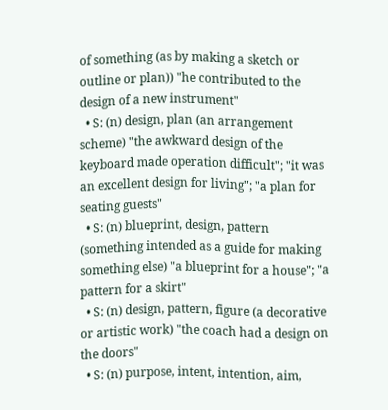of something (as by making a sketch or outline or plan)) "he contributed to the design of a new instrument"
  • S: (n) design, plan (an arrangement scheme) "the awkward design of the keyboard made operation difficult"; "it was an excellent design for living"; "a plan for seating guests"
  • S: (n) blueprint, design, pattern (something intended as a guide for making something else) "a blueprint for a house"; "a pattern for a skirt"
  • S: (n) design, pattern, figure (a decorative or artistic work) "the coach had a design on the doors"
  • S: (n) purpose, intent, intention, aim,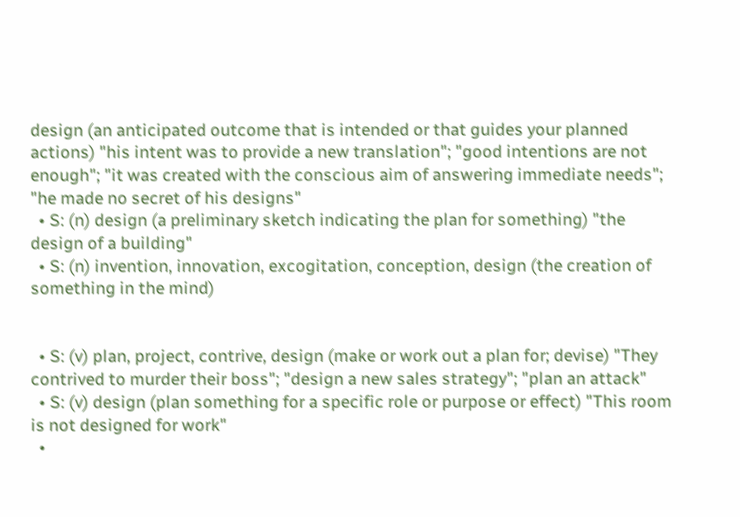design (an anticipated outcome that is intended or that guides your planned actions) "his intent was to provide a new translation"; "good intentions are not enough"; "it was created with the conscious aim of answering immediate needs"; "he made no secret of his designs"
  • S: (n) design (a preliminary sketch indicating the plan for something) "the design of a building"
  • S: (n) invention, innovation, excogitation, conception, design (the creation of something in the mind)


  • S: (v) plan, project, contrive, design (make or work out a plan for; devise) "They contrived to murder their boss"; "design a new sales strategy"; "plan an attack"
  • S: (v) design (plan something for a specific role or purpose or effect) "This room is not designed for work"
  •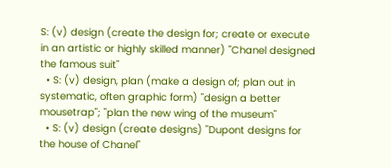S: (v) design (create the design for; create or execute in an artistic or highly skilled manner) "Chanel designed the famous suit"
  • S: (v) design, plan (make a design of; plan out in systematic, often graphic form) "design a better mousetrap"; "plan the new wing of the museum"
  • S: (v) design (create designs) "Dupont designs for the house of Chanel"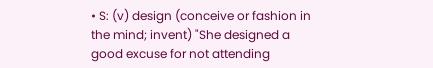• S: (v) design (conceive or fashion in the mind; invent) "She designed a good excuse for not attending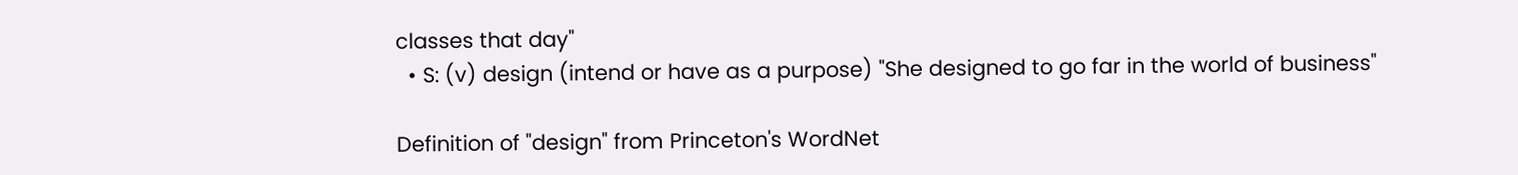classes that day"
  • S: (v) design (intend or have as a purpose) "She designed to go far in the world of business"

Definition of "design" from Princeton's WordNet